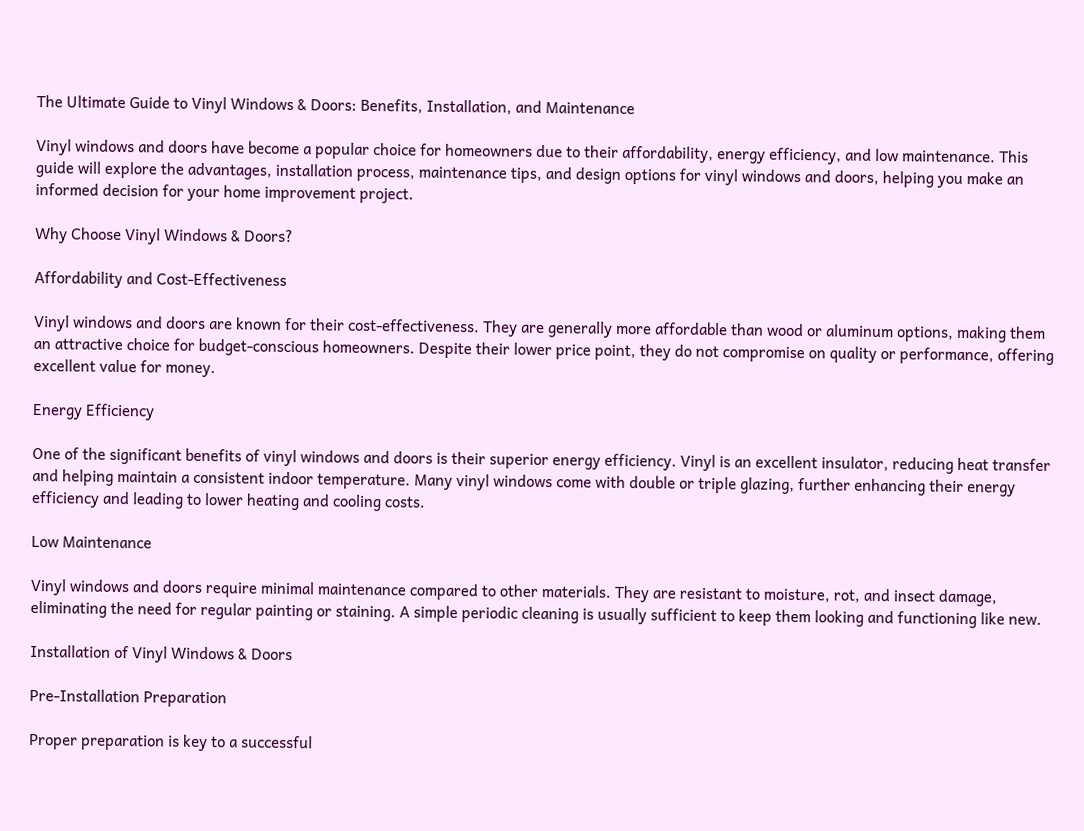The Ultimate Guide to Vinyl Windows & Doors: Benefits, Installation, and Maintenance

Vinyl windows and doors have become a popular choice for homeowners due to their affordability, energy efficiency, and low maintenance. This guide will explore the advantages, installation process, maintenance tips, and design options for vinyl windows and doors, helping you make an informed decision for your home improvement project.

Why Choose Vinyl Windows & Doors?

Affordability and Cost-Effectiveness

Vinyl windows and doors are known for their cost-effectiveness. They are generally more affordable than wood or aluminum options, making them an attractive choice for budget-conscious homeowners. Despite their lower price point, they do not compromise on quality or performance, offering excellent value for money.

Energy Efficiency

One of the significant benefits of vinyl windows and doors is their superior energy efficiency. Vinyl is an excellent insulator, reducing heat transfer and helping maintain a consistent indoor temperature. Many vinyl windows come with double or triple glazing, further enhancing their energy efficiency and leading to lower heating and cooling costs.

Low Maintenance

Vinyl windows and doors require minimal maintenance compared to other materials. They are resistant to moisture, rot, and insect damage, eliminating the need for regular painting or staining. A simple periodic cleaning is usually sufficient to keep them looking and functioning like new.

Installation of Vinyl Windows & Doors

Pre-Installation Preparation

Proper preparation is key to a successful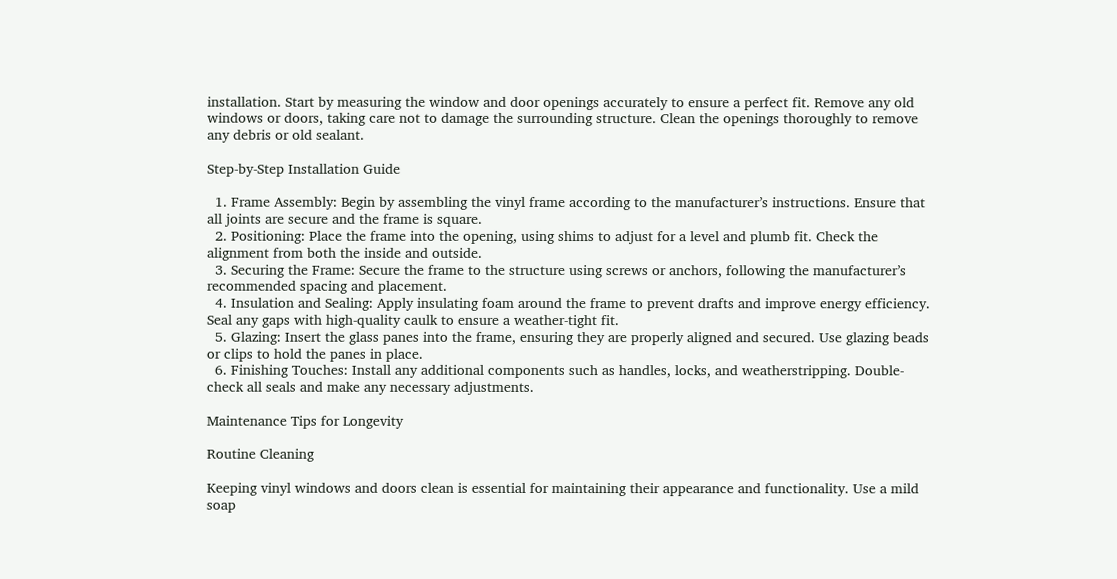installation. Start by measuring the window and door openings accurately to ensure a perfect fit. Remove any old windows or doors, taking care not to damage the surrounding structure. Clean the openings thoroughly to remove any debris or old sealant.

Step-by-Step Installation Guide

  1. Frame Assembly: Begin by assembling the vinyl frame according to the manufacturer’s instructions. Ensure that all joints are secure and the frame is square.
  2. Positioning: Place the frame into the opening, using shims to adjust for a level and plumb fit. Check the alignment from both the inside and outside.
  3. Securing the Frame: Secure the frame to the structure using screws or anchors, following the manufacturer’s recommended spacing and placement.
  4. Insulation and Sealing: Apply insulating foam around the frame to prevent drafts and improve energy efficiency. Seal any gaps with high-quality caulk to ensure a weather-tight fit.
  5. Glazing: Insert the glass panes into the frame, ensuring they are properly aligned and secured. Use glazing beads or clips to hold the panes in place.
  6. Finishing Touches: Install any additional components such as handles, locks, and weatherstripping. Double-check all seals and make any necessary adjustments.

Maintenance Tips for Longevity

Routine Cleaning

Keeping vinyl windows and doors clean is essential for maintaining their appearance and functionality. Use a mild soap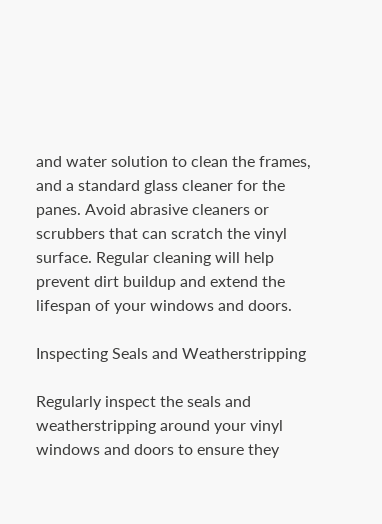and water solution to clean the frames, and a standard glass cleaner for the panes. Avoid abrasive cleaners or scrubbers that can scratch the vinyl surface. Regular cleaning will help prevent dirt buildup and extend the lifespan of your windows and doors.

Inspecting Seals and Weatherstripping

Regularly inspect the seals and weatherstripping around your vinyl windows and doors to ensure they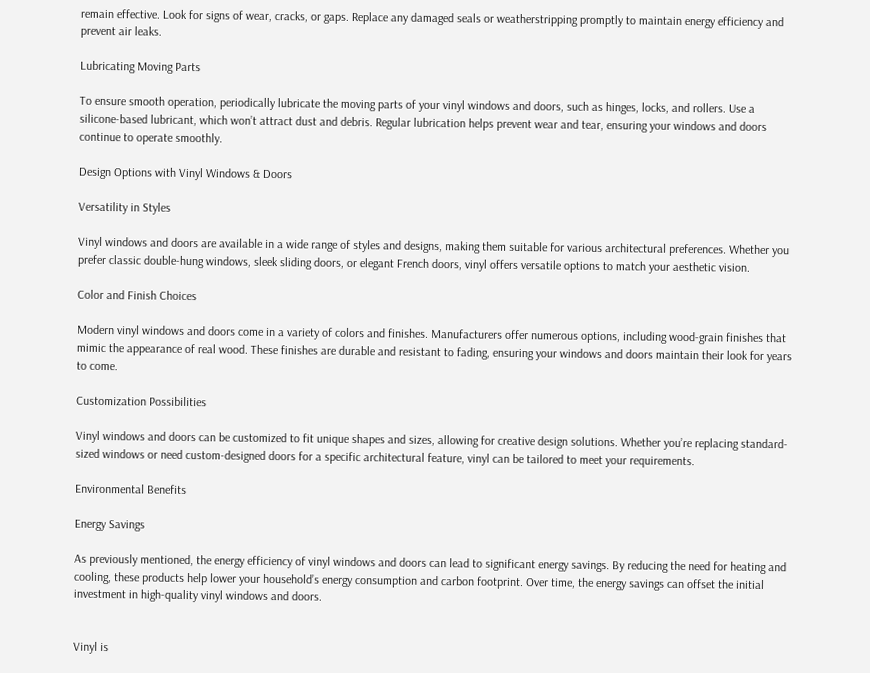remain effective. Look for signs of wear, cracks, or gaps. Replace any damaged seals or weatherstripping promptly to maintain energy efficiency and prevent air leaks.

Lubricating Moving Parts

To ensure smooth operation, periodically lubricate the moving parts of your vinyl windows and doors, such as hinges, locks, and rollers. Use a silicone-based lubricant, which won’t attract dust and debris. Regular lubrication helps prevent wear and tear, ensuring your windows and doors continue to operate smoothly.

Design Options with Vinyl Windows & Doors

Versatility in Styles

Vinyl windows and doors are available in a wide range of styles and designs, making them suitable for various architectural preferences. Whether you prefer classic double-hung windows, sleek sliding doors, or elegant French doors, vinyl offers versatile options to match your aesthetic vision.

Color and Finish Choices

Modern vinyl windows and doors come in a variety of colors and finishes. Manufacturers offer numerous options, including wood-grain finishes that mimic the appearance of real wood. These finishes are durable and resistant to fading, ensuring your windows and doors maintain their look for years to come.

Customization Possibilities

Vinyl windows and doors can be customized to fit unique shapes and sizes, allowing for creative design solutions. Whether you’re replacing standard-sized windows or need custom-designed doors for a specific architectural feature, vinyl can be tailored to meet your requirements.

Environmental Benefits

Energy Savings

As previously mentioned, the energy efficiency of vinyl windows and doors can lead to significant energy savings. By reducing the need for heating and cooling, these products help lower your household’s energy consumption and carbon footprint. Over time, the energy savings can offset the initial investment in high-quality vinyl windows and doors.


Vinyl is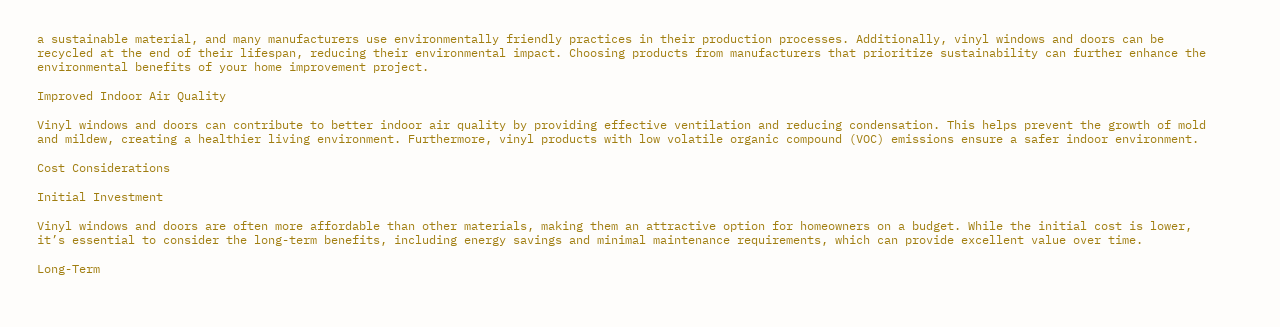a sustainable material, and many manufacturers use environmentally friendly practices in their production processes. Additionally, vinyl windows and doors can be recycled at the end of their lifespan, reducing their environmental impact. Choosing products from manufacturers that prioritize sustainability can further enhance the environmental benefits of your home improvement project.

Improved Indoor Air Quality

Vinyl windows and doors can contribute to better indoor air quality by providing effective ventilation and reducing condensation. This helps prevent the growth of mold and mildew, creating a healthier living environment. Furthermore, vinyl products with low volatile organic compound (VOC) emissions ensure a safer indoor environment.

Cost Considerations

Initial Investment

Vinyl windows and doors are often more affordable than other materials, making them an attractive option for homeowners on a budget. While the initial cost is lower, it’s essential to consider the long-term benefits, including energy savings and minimal maintenance requirements, which can provide excellent value over time.

Long-Term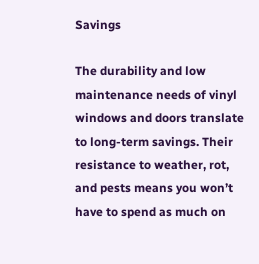Savings

The durability and low maintenance needs of vinyl windows and doors translate to long-term savings. Their resistance to weather, rot, and pests means you won’t have to spend as much on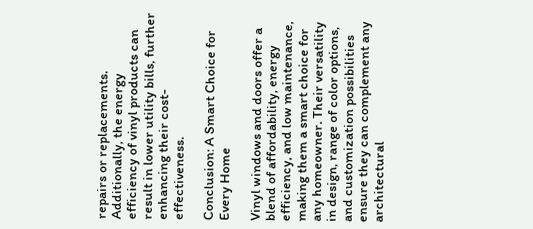repairs or replacements. Additionally, the energy efficiency of vinyl products can result in lower utility bills, further enhancing their cost-effectiveness.

Conclusion: A Smart Choice for Every Home

Vinyl windows and doors offer a blend of affordability, energy efficiency, and low maintenance, making them a smart choice for any homeowner. Their versatility in design, range of color options, and customization possibilities ensure they can complement any architectural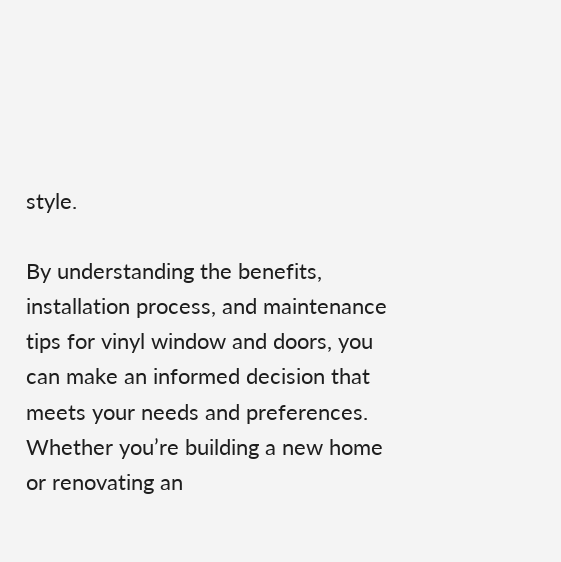style.

By understanding the benefits, installation process, and maintenance tips for vinyl window and doors, you can make an informed decision that meets your needs and preferences. Whether you’re building a new home or renovating an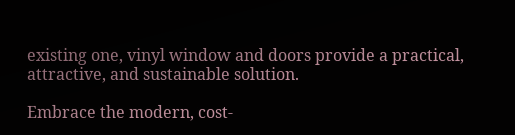existing one, vinyl window and doors provide a practical, attractive, and sustainable solution.

Embrace the modern, cost-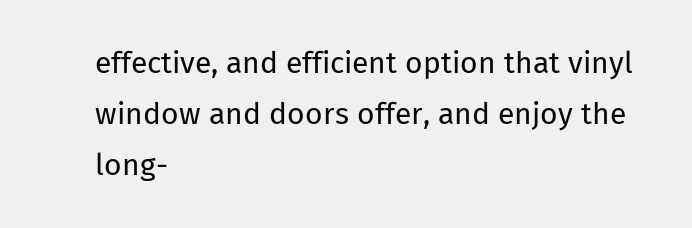effective, and efficient option that vinyl window and doors offer, and enjoy the long-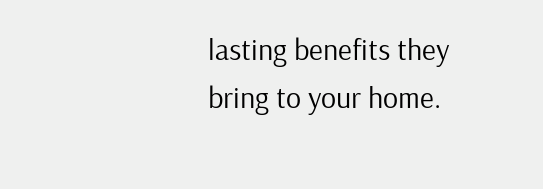lasting benefits they bring to your home.